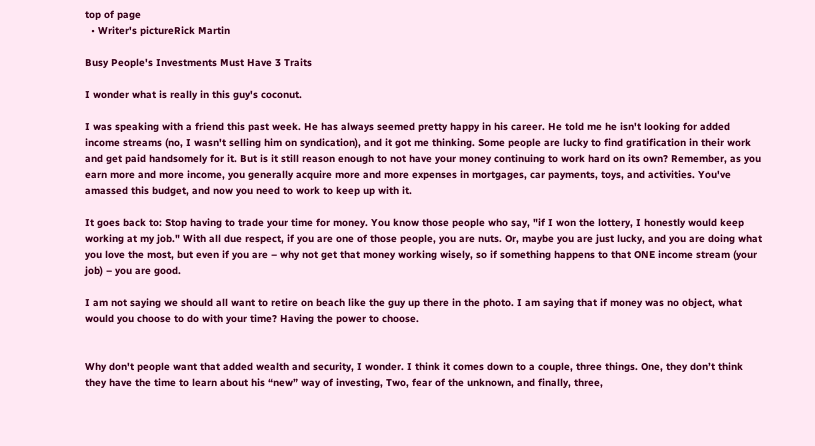top of page
  • Writer's pictureRick Martin

Busy People's Investments Must Have 3 Traits

I wonder what is really in this guy's coconut.

I was speaking with a friend this past week. He has always seemed pretty happy in his career. He told me he isn't looking for added income streams (no, I wasn't selling him on syndication), and it got me thinking. Some people are lucky to find gratification in their work and get paid handsomely for it. But is it still reason enough to not have your money continuing to work hard on its own? Remember, as you earn more and more income, you generally acquire more and more expenses in mortgages, car payments, toys, and activities. You've amassed this budget, and now you need to work to keep up with it.

It goes back to: Stop having to trade your time for money. You know those people who say, "if I won the lottery, I honestly would keep working at my job." With all due respect, if you are one of those people, you are nuts. Or, maybe you are just lucky, and you are doing what you love the most, but even if you are – why not get that money working wisely, so if something happens to that ONE income stream (your job) – you are good.

I am not saying we should all want to retire on beach like the guy up there in the photo. I am saying that if money was no object, what would you choose to do with your time? Having the power to choose.


Why don't people want that added wealth and security, I wonder. I think it comes down to a couple, three things. One, they don’t think they have the time to learn about his “new” way of investing, Two, fear of the unknown, and finally, three,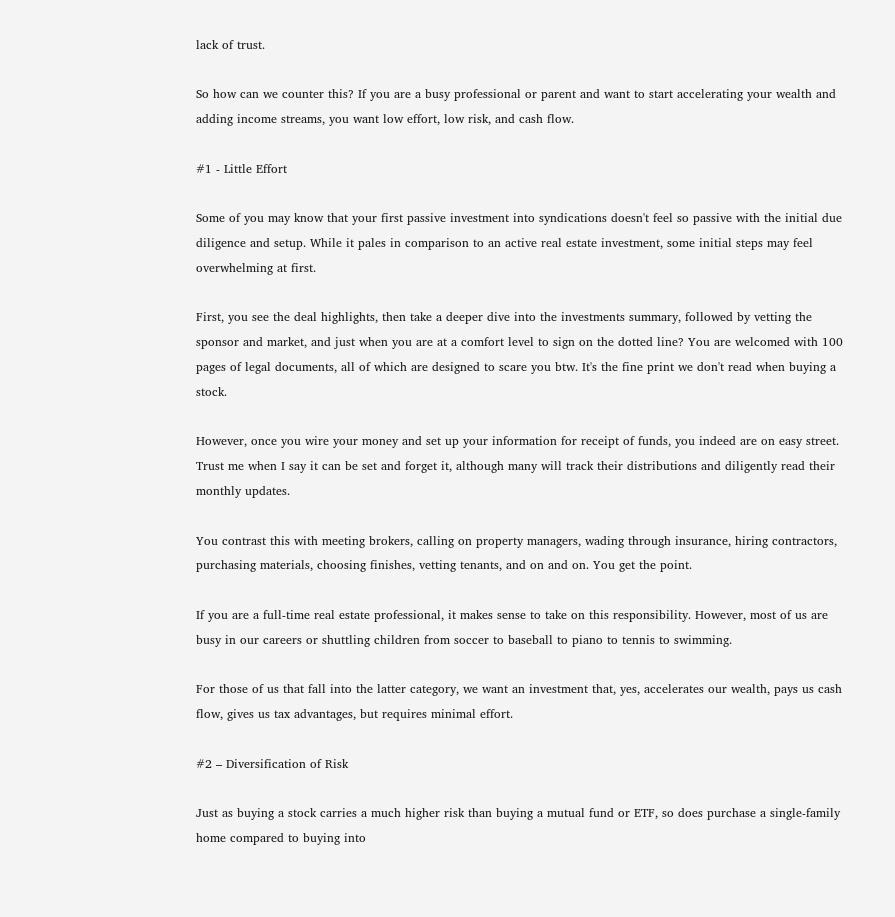lack of trust.

So how can we counter this? If you are a busy professional or parent and want to start accelerating your wealth and adding income streams, you want low effort, low risk, and cash flow.

#1 - Little Effort

Some of you may know that your first passive investment into syndications doesn't feel so passive with the initial due diligence and setup. While it pales in comparison to an active real estate investment, some initial steps may feel overwhelming at first.

First, you see the deal highlights, then take a deeper dive into the investments summary, followed by vetting the sponsor and market, and just when you are at a comfort level to sign on the dotted line? You are welcomed with 100 pages of legal documents, all of which are designed to scare you btw. It's the fine print we don't read when buying a stock.

However, once you wire your money and set up your information for receipt of funds, you indeed are on easy street. Trust me when I say it can be set and forget it, although many will track their distributions and diligently read their monthly updates.

You contrast this with meeting brokers, calling on property managers, wading through insurance, hiring contractors, purchasing materials, choosing finishes, vetting tenants, and on and on. You get the point.

If you are a full-time real estate professional, it makes sense to take on this responsibility. However, most of us are busy in our careers or shuttling children from soccer to baseball to piano to tennis to swimming.

For those of us that fall into the latter category, we want an investment that, yes, accelerates our wealth, pays us cash flow, gives us tax advantages, but requires minimal effort.

#2 – Diversification of Risk

Just as buying a stock carries a much higher risk than buying a mutual fund or ETF, so does purchase a single-family home compared to buying into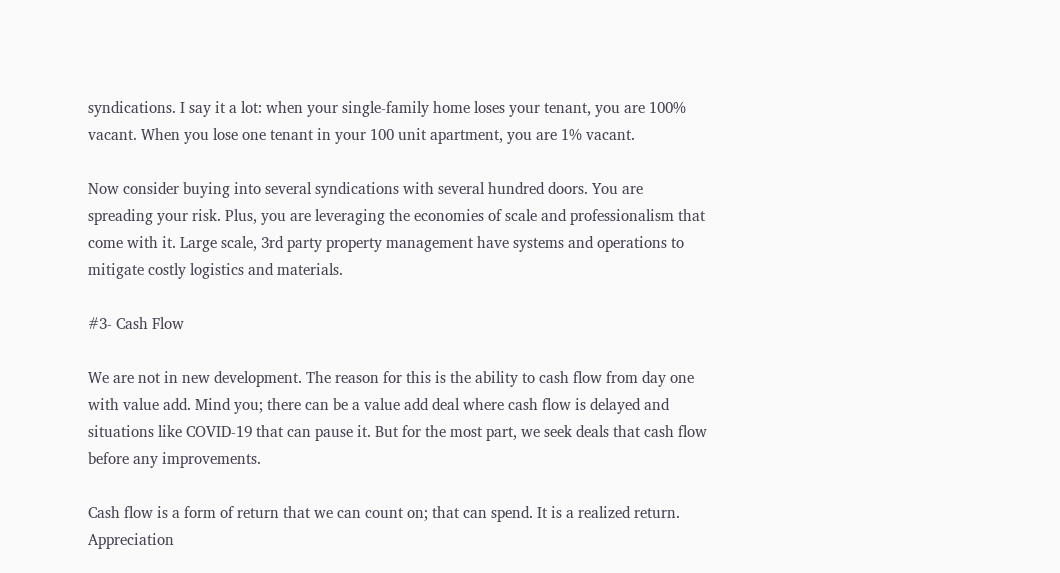syndications. I say it a lot: when your single-family home loses your tenant, you are 100% vacant. When you lose one tenant in your 100 unit apartment, you are 1% vacant.

Now consider buying into several syndications with several hundred doors. You are spreading your risk. Plus, you are leveraging the economies of scale and professionalism that come with it. Large scale, 3rd party property management have systems and operations to mitigate costly logistics and materials.

#3- Cash Flow

We are not in new development. The reason for this is the ability to cash flow from day one with value add. Mind you; there can be a value add deal where cash flow is delayed and situations like COVID-19 that can pause it. But for the most part, we seek deals that cash flow before any improvements.

Cash flow is a form of return that we can count on; that can spend. It is a realized return. Appreciation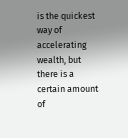is the quickest way of accelerating wealth, but there is a certain amount of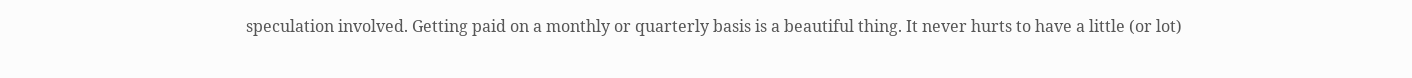speculation involved. Getting paid on a monthly or quarterly basis is a beautiful thing. It never hurts to have a little (or lot)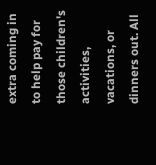extra coming in to help pay for those children's activities, vacations, or dinners out. All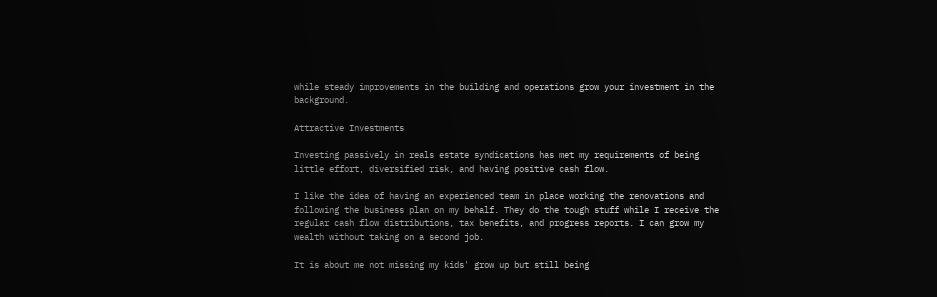while steady improvements in the building and operations grow your investment in the background.

Attractive Investments

Investing passively in reals estate syndications has met my requirements of being little effort, diversified risk, and having positive cash flow.

I like the idea of having an experienced team in place working the renovations and following the business plan on my behalf. They do the tough stuff while I receive the regular cash flow distributions, tax benefits, and progress reports. I can grow my wealth without taking on a second job.

It is about me not missing my kids' grow up but still being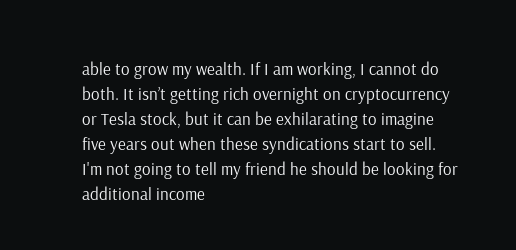able to grow my wealth. If I am working, I cannot do both. It isn’t getting rich overnight on cryptocurrency or Tesla stock, but it can be exhilarating to imagine five years out when these syndications start to sell. I'm not going to tell my friend he should be looking for additional income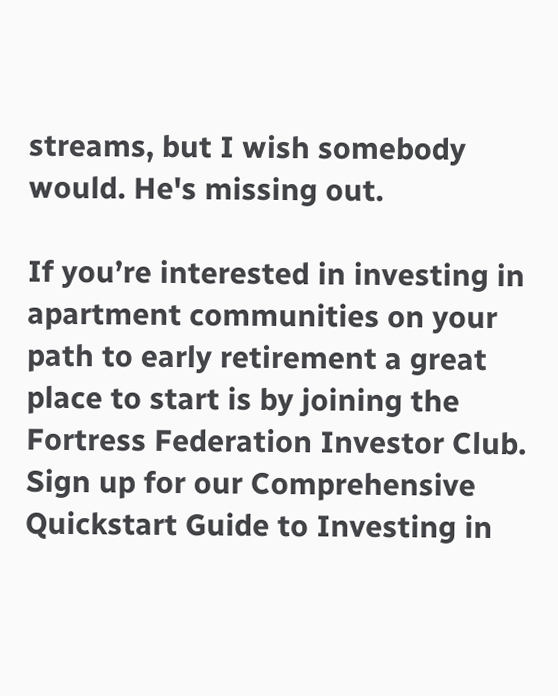streams, but I wish somebody would. He's missing out.

If you’re interested in investing in apartment communities on your path to early retirement a great place to start is by joining the Fortress Federation Investor Club. Sign up for our Comprehensive Quickstart Guide to Investing in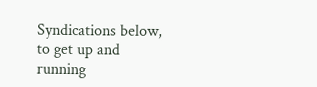Syndications below, to get up and running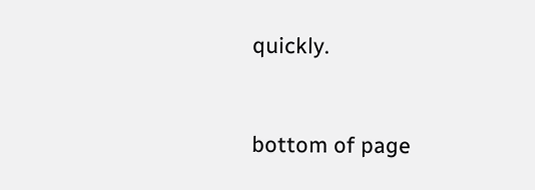quickly.


bottom of page